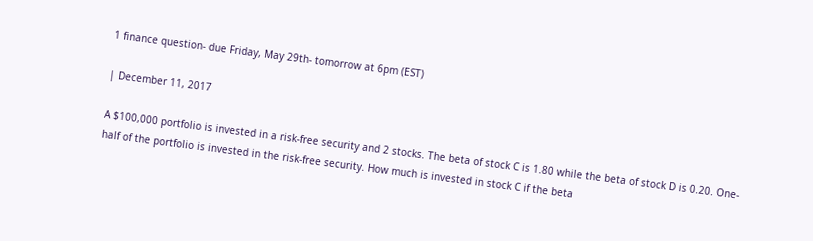1 finance question- due Friday, May 29th- tomorrow at 6pm (EST)

| December 11, 2017

A $100,000 portfolio is invested in a risk-free security and 2 stocks. The beta of stock C is 1.80 while the beta of stock D is 0.20. One-half of the portfolio is invested in the risk-free security. How much is invested in stock C if the beta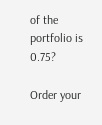of the portfolio is 0.75?

Order your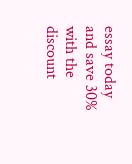essay today and save 30% with the discount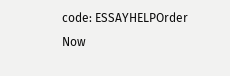code: ESSAYHELPOrder Now